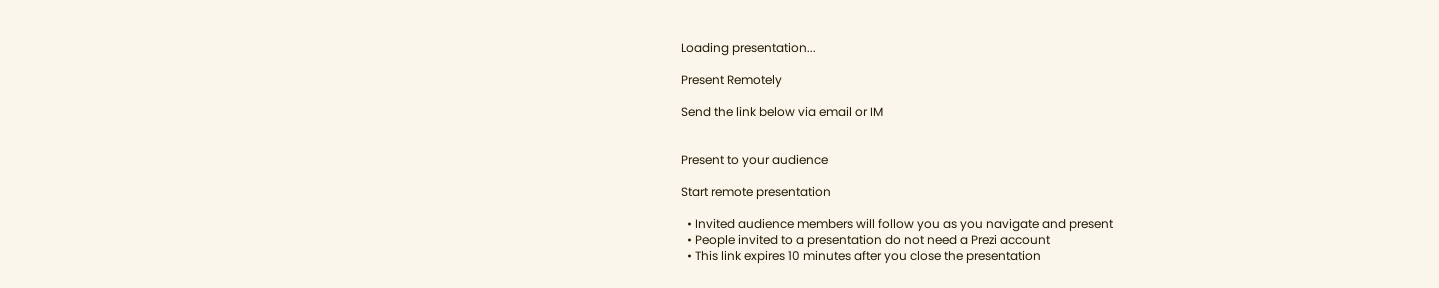Loading presentation...

Present Remotely

Send the link below via email or IM


Present to your audience

Start remote presentation

  • Invited audience members will follow you as you navigate and present
  • People invited to a presentation do not need a Prezi account
  • This link expires 10 minutes after you close the presentation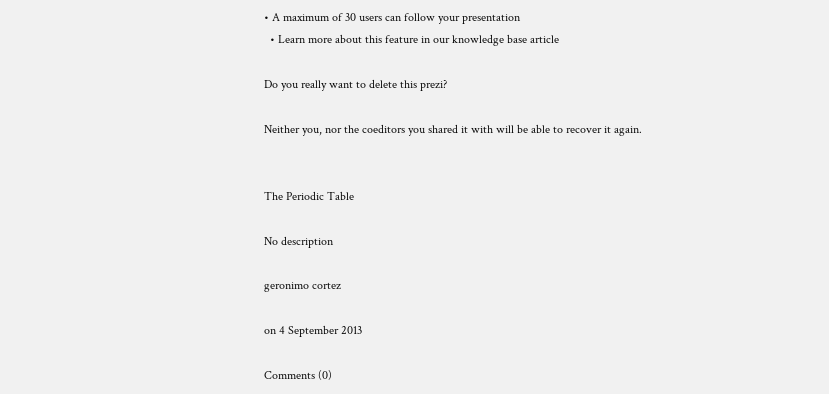• A maximum of 30 users can follow your presentation
  • Learn more about this feature in our knowledge base article

Do you really want to delete this prezi?

Neither you, nor the coeditors you shared it with will be able to recover it again.


The Periodic Table

No description

geronimo cortez

on 4 September 2013

Comments (0)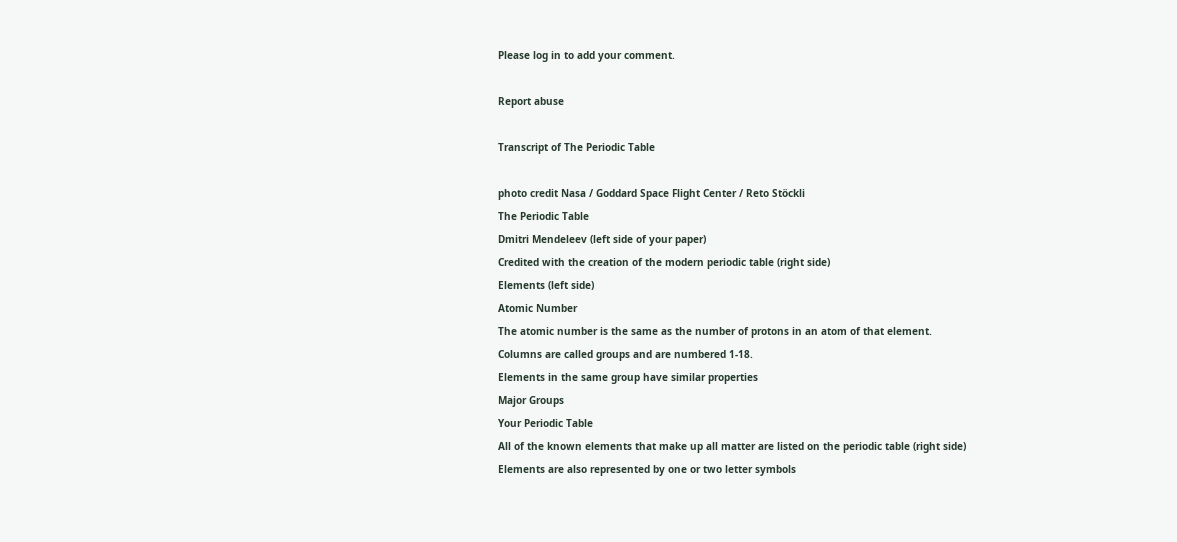Please log in to add your comment.

Report abuse

Transcript of The Periodic Table

photo credit Nasa / Goddard Space Flight Center / Reto Stöckli
The Periodic Table
Dmitri Mendeleev (left side of your paper)
Credited with the creation of the modern periodic table (right side)
Elements (left side)
Atomic Number
The atomic number is the same as the number of protons in an atom of that element.
Columns are called groups and are numbered 1-18.
Elements in the same group have similar properties
Major Groups
Your Periodic Table
All of the known elements that make up all matter are listed on the periodic table (right side)
Elements are also represented by one or two letter symbols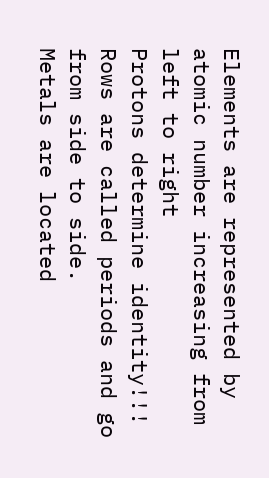Elements are represented by atomic number increasing from left to right
Protons determine identity!!!
Rows are called periods and go from side to side.
Metals are located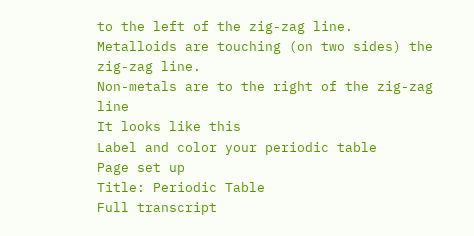to the left of the zig-zag line.
Metalloids are touching (on two sides) the zig-zag line.
Non-metals are to the right of the zig-zag line
It looks like this
Label and color your periodic table
Page set up
Title: Periodic Table
Full transcript